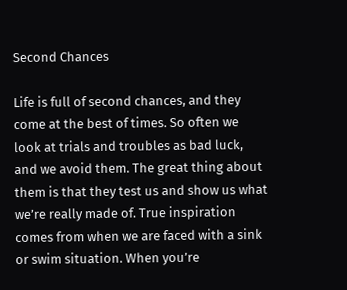Second Chances

Life is full of second chances, and they come at the best of times. So often we look at trials and troubles as bad luck, and we avoid them. The great thing about them is that they test us and show us what we’re really made of. True inspiration comes from when we are faced with a sink or swim situation. When you’re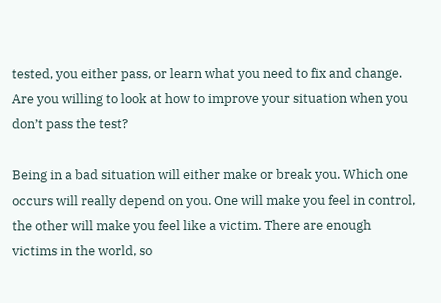tested, you either pass, or learn what you need to fix and change. Are you willing to look at how to improve your situation when you don’t pass the test?

Being in a bad situation will either make or break you. Which one occurs will really depend on you. One will make you feel in control, the other will make you feel like a victim. There are enough victims in the world, so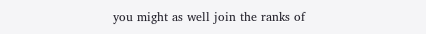you might as well join the ranks of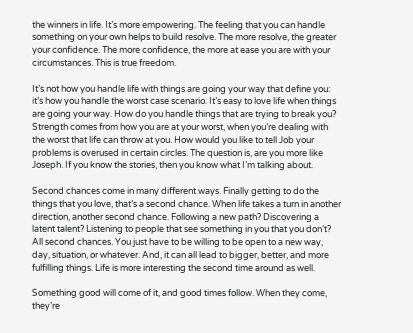the winners in life. It’s more empowering. The feeling that you can handle something on your own helps to build resolve. The more resolve, the greater your confidence. The more confidence, the more at ease you are with your circumstances. This is true freedom.

It’s not how you handle life with things are going your way that define you: it’s how you handle the worst case scenario. It’s easy to love life when things are going your way. How do you handle things that are trying to break you? Strength comes from how you are at your worst, when you’re dealing with the worst that life can throw at you. How would you like to tell Job your problems is overused in certain circles. The question is, are you more like Joseph. If you know the stories, then you know what I’m talking about.

Second chances come in many different ways. Finally getting to do the things that you love, that’s a second chance. When life takes a turn in another direction, another second chance. Following a new path? Discovering a latent talent? Listening to people that see something in you that you don’t? All second chances. You just have to be willing to be open to a new way, day, situation, or whatever. And, it can all lead to bigger, better, and more fulfilling things. Life is more interesting the second time around as well.

Something good will come of it, and good times follow. When they come, they’re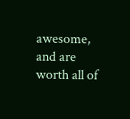awesome, and are worth all of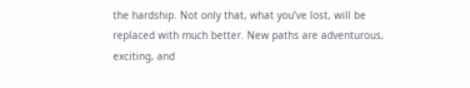the hardship. Not only that, what you’ve lost, will be replaced with much better. New paths are adventurous, exciting, and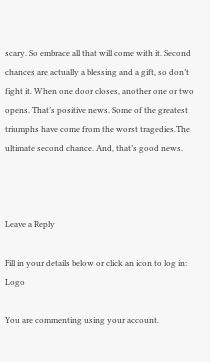scary. So embrace all that will come with it. Second chances are actually a blessing and a gift, so don’t fight it. When one door closes, another one or two opens. That’s positive news. Some of the greatest triumphs have come from the worst tragedies.The ultimate second chance. And, that’s good news.



Leave a Reply

Fill in your details below or click an icon to log in: Logo

You are commenting using your account.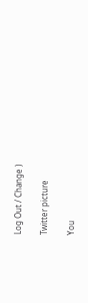Log Out / Change )

Twitter picture

You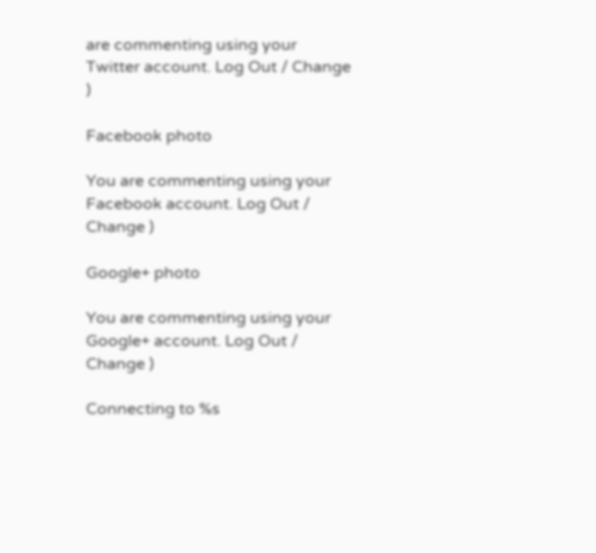are commenting using your Twitter account. Log Out / Change )

Facebook photo

You are commenting using your Facebook account. Log Out / Change )

Google+ photo

You are commenting using your Google+ account. Log Out / Change )

Connecting to %s